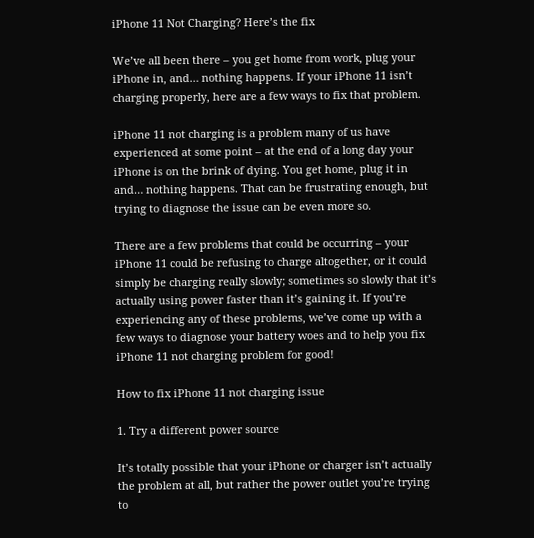iPhone 11 Not Charging? Here’s the fix

We’ve all been there – you get home from work, plug your iPhone in, and… nothing happens. If your iPhone 11 isn’t charging properly, here are a few ways to fix that problem.

iPhone 11 not charging is a problem many of us have experienced at some point – at the end of a long day your iPhone is on the brink of dying. You get home, plug it in and… nothing happens. That can be frustrating enough, but trying to diagnose the issue can be even more so.

There are a few problems that could be occurring – your iPhone 11 could be refusing to charge altogether, or it could simply be charging really slowly; sometimes so slowly that it’s actually using power faster than it’s gaining it. If you’re experiencing any of these problems, we’ve come up with a few ways to diagnose your battery woes and to help you fix iPhone 11 not charging problem for good!

How to fix iPhone 11 not charging issue

1. Try a different power source

It’s totally possible that your iPhone or charger isn’t actually the problem at all, but rather the power outlet you’re trying to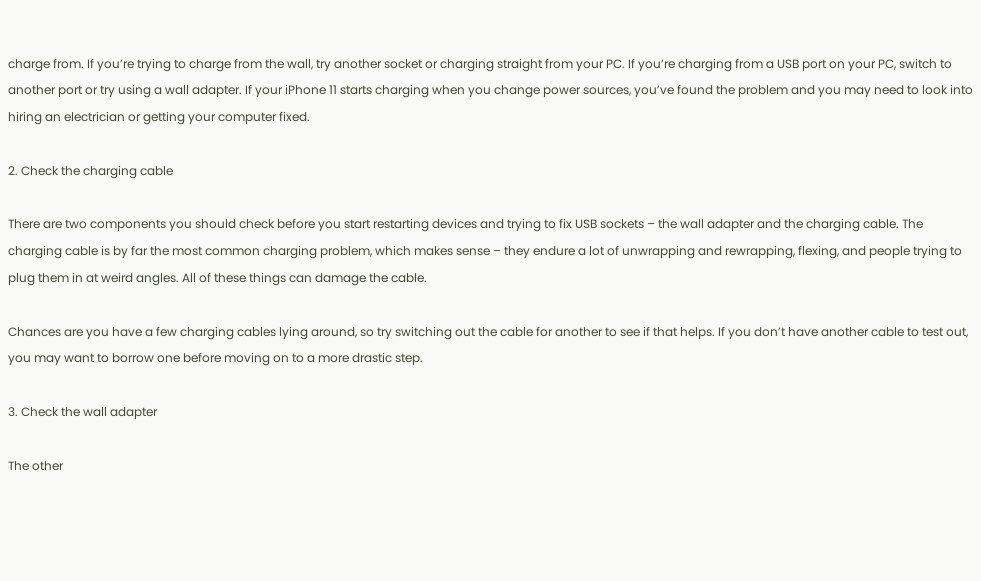charge from. If you’re trying to charge from the wall, try another socket or charging straight from your PC. If you’re charging from a USB port on your PC, switch to another port or try using a wall adapter. If your iPhone 11 starts charging when you change power sources, you’ve found the problem and you may need to look into hiring an electrician or getting your computer fixed.

2. Check the charging cable

There are two components you should check before you start restarting devices and trying to fix USB sockets – the wall adapter and the charging cable. The charging cable is by far the most common charging problem, which makes sense – they endure a lot of unwrapping and rewrapping, flexing, and people trying to plug them in at weird angles. All of these things can damage the cable.

Chances are you have a few charging cables lying around, so try switching out the cable for another to see if that helps. If you don’t have another cable to test out, you may want to borrow one before moving on to a more drastic step.

3. Check the wall adapter

The other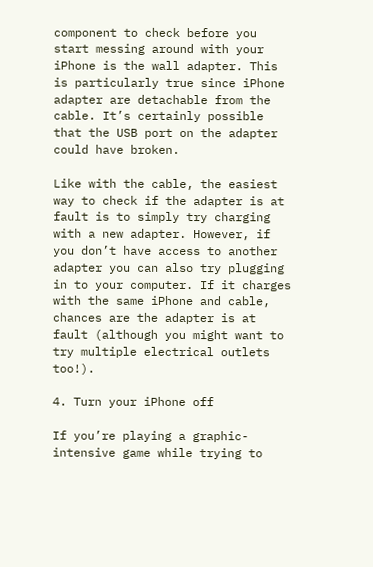component to check before you start messing around with your iPhone is the wall adapter. This is particularly true since iPhone adapter are detachable from the cable. It’s certainly possible that the USB port on the adapter could have broken.

Like with the cable, the easiest way to check if the adapter is at fault is to simply try charging with a new adapter. However, if you don’t have access to another adapter you can also try plugging in to your computer. If it charges with the same iPhone and cable, chances are the adapter is at fault (although you might want to try multiple electrical outlets too!).

4. Turn your iPhone off

If you’re playing a graphic-intensive game while trying to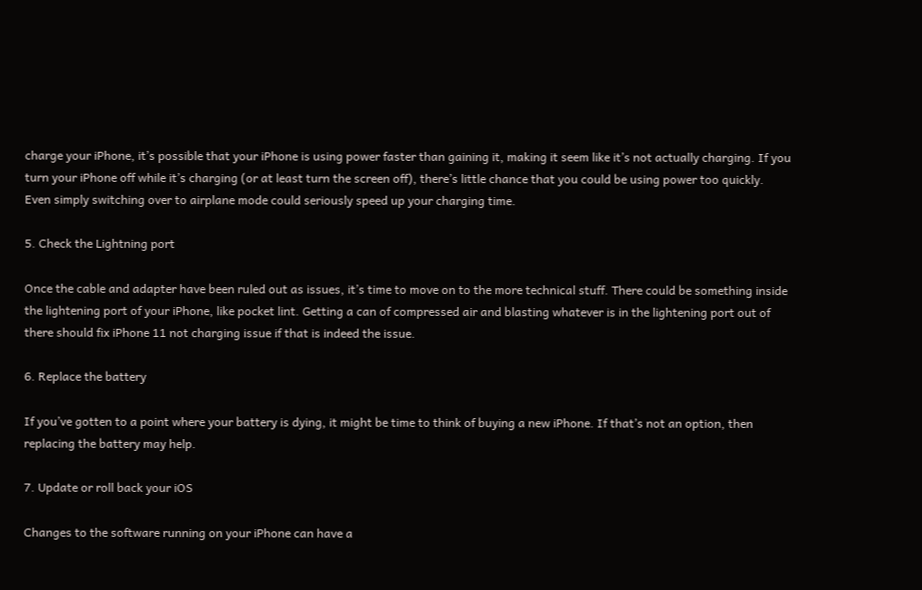charge your iPhone, it’s possible that your iPhone is using power faster than gaining it, making it seem like it’s not actually charging. If you turn your iPhone off while it’s charging (or at least turn the screen off), there’s little chance that you could be using power too quickly. Even simply switching over to airplane mode could seriously speed up your charging time.

5. Check the Lightning port

Once the cable and adapter have been ruled out as issues, it’s time to move on to the more technical stuff. There could be something inside the lightening port of your iPhone, like pocket lint. Getting a can of compressed air and blasting whatever is in the lightening port out of there should fix iPhone 11 not charging issue if that is indeed the issue.

6. Replace the battery

If you’ve gotten to a point where your battery is dying, it might be time to think of buying a new iPhone. If that’s not an option, then replacing the battery may help.

7. Update or roll back your iOS

Changes to the software running on your iPhone can have a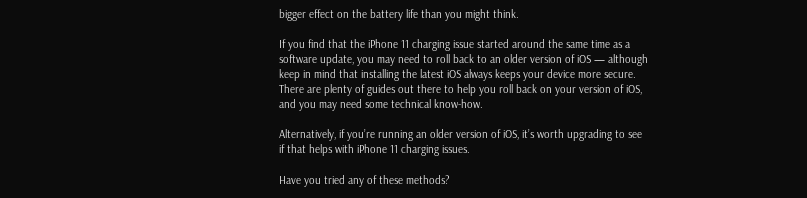bigger effect on the battery life than you might think.

If you find that the iPhone 11 charging issue started around the same time as a software update, you may need to roll back to an older version of iOS — although keep in mind that installing the latest iOS always keeps your device more secure. There are plenty of guides out there to help you roll back on your version of iOS, and you may need some technical know-how.

Alternatively, if you’re running an older version of iOS, it’s worth upgrading to see if that helps with iPhone 11 charging issues.

Have you tried any of these methods?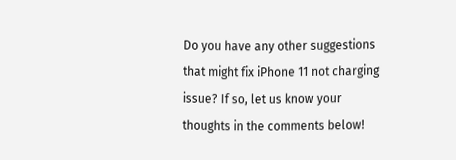Do you have any other suggestions that might fix iPhone 11 not charging issue? If so, let us know your thoughts in the comments below!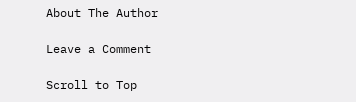About The Author

Leave a Comment

Scroll to Top